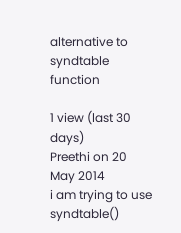alternative to syndtable function

1 view (last 30 days)
Preethi on 20 May 2014
i am trying to use syndtable()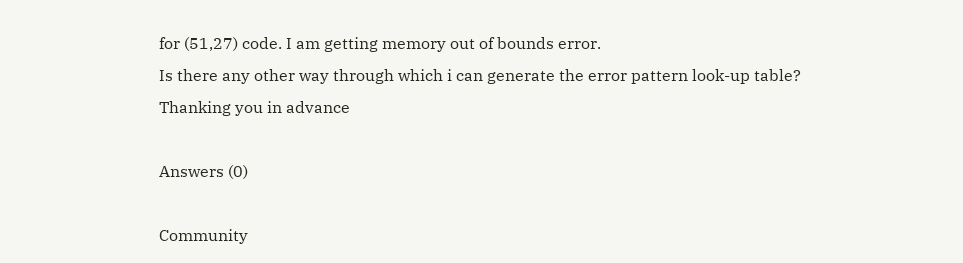for (51,27) code. I am getting memory out of bounds error.
Is there any other way through which i can generate the error pattern look-up table?
Thanking you in advance

Answers (0)

Community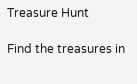Treasure Hunt

Find the treasures in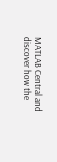MATLAB Central and discover how the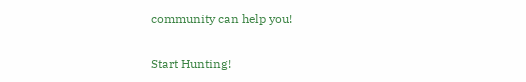community can help you!

Start Hunting!